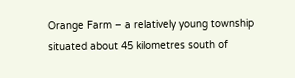Orange Farm – a relatively young township situated about 45 kilometres south of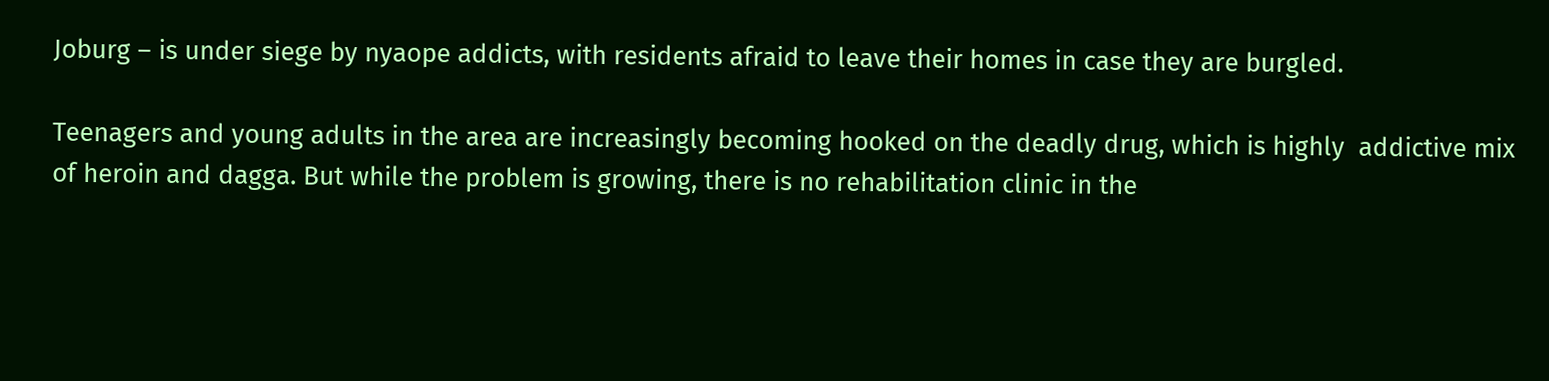Joburg – is under siege by nyaope addicts, with residents afraid to leave their homes in case they are burgled.

Teenagers and young adults in the area are increasingly becoming hooked on the deadly drug, which is highly  addictive mix of heroin and dagga. But while the problem is growing, there is no rehabilitation clinic in the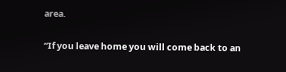area.

“If you leave home you will come back to an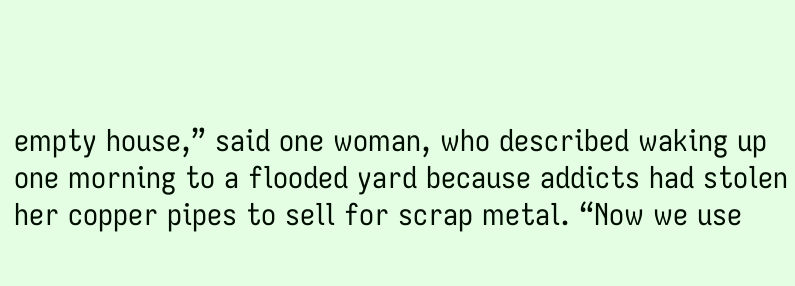empty house,” said one woman, who described waking up one morning to a flooded yard because addicts had stolen her copper pipes to sell for scrap metal. “Now we use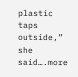plastic taps outside,” she said….more